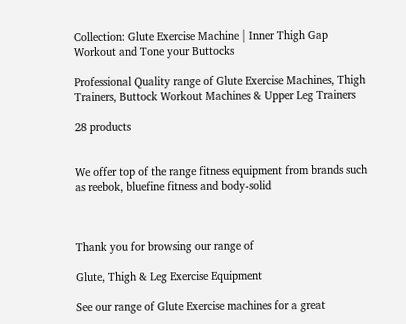Collection: Glute Exercise Machine | Inner Thigh Gap Workout and Tone your Buttocks

Professional Quality range of Glute Exercise Machines, Thigh Trainers, Buttock Workout Machines & Upper Leg Trainers

28 products


We offer top of the range fitness equipment from brands such as reebok, bluefine fitness and body-solid



Thank you for browsing our range of

Glute, Thigh & Leg Exercise Equipment

See our range of Glute Exercise machines for a great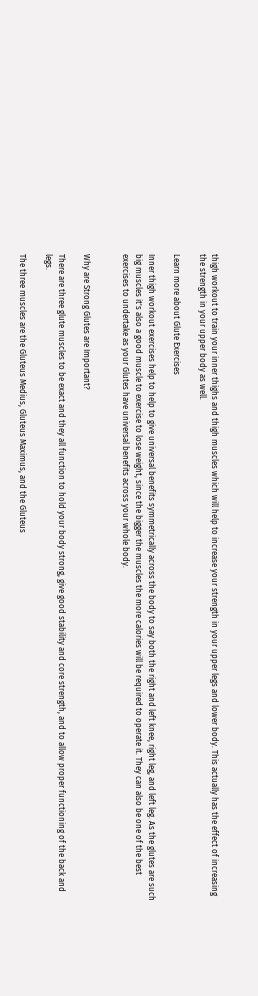thigh workout to train your inner thighs and thigh muscles which will help to increase your strength in your upper legs and lower body. This actually has the effect of increasing the strength in your upper body as well.

Learn more about Glute Exercises

Inner thigh workout exercises help to help to give universal benefits symmetrically across the body to say both the right and left knee, right leg, and left leg. As the glutes are such big muscles it's also a good muscle to exercise to lose weight, since the bigger the muscles the more calories will be required to operate it. They can also be one of the best exercises to undertake as your Glutes have universal benefits across your whole body.


Why are Strong Glutes are Important?

There are three glute muscles to be exact and they all function to hold your body strong, give good stability and core strength, and to allow proper functioning of the back and legs.

The three muscles are the Gluteus Medius, Gluteus Maximus, and the Gluteus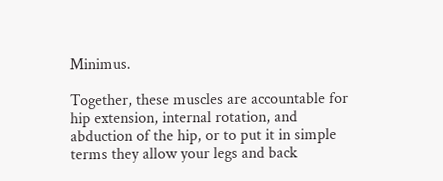Minimus.

Together, these muscles are accountable for hip extension, internal rotation, and abduction of the hip, or to put it in simple terms they allow your legs and back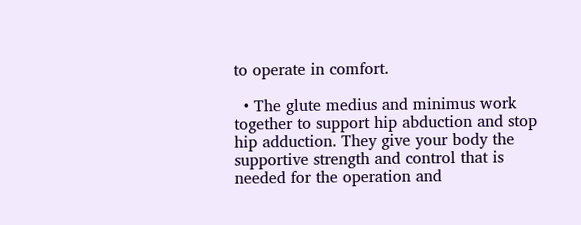to operate in comfort.

  • The glute medius and minimus work together to support hip abduction and stop hip adduction. They give your body the supportive strength and control that is needed for the operation and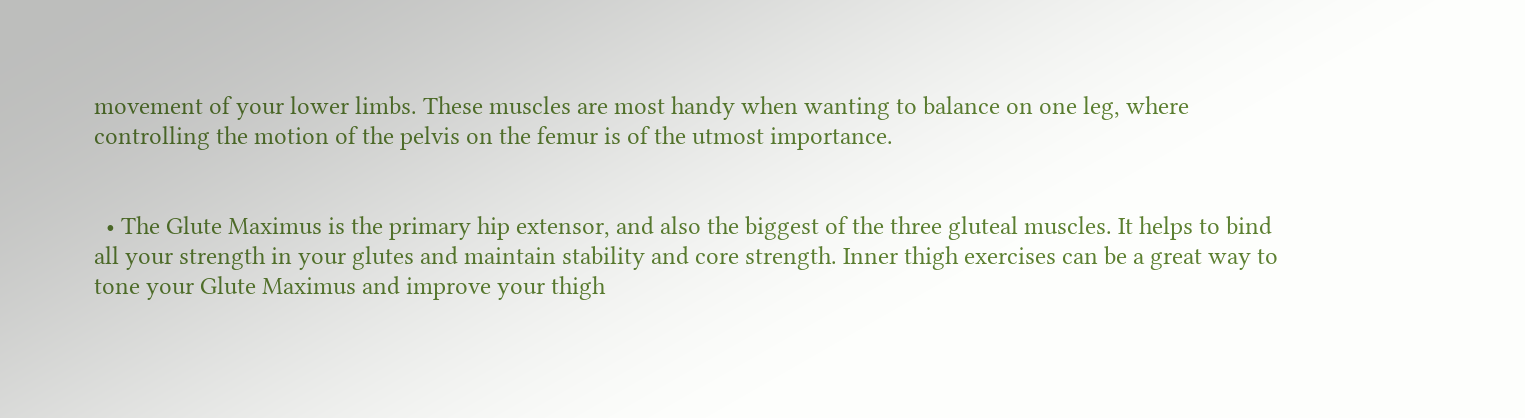movement of your lower limbs. These muscles are most handy when wanting to balance on one leg, where controlling the motion of the pelvis on the femur is of the utmost importance.


  • The Glute Maximus is the primary hip extensor, and also the biggest of the three gluteal muscles. It helps to bind all your strength in your glutes and maintain stability and core strength. Inner thigh exercises can be a great way to tone your Glute Maximus and improve your thigh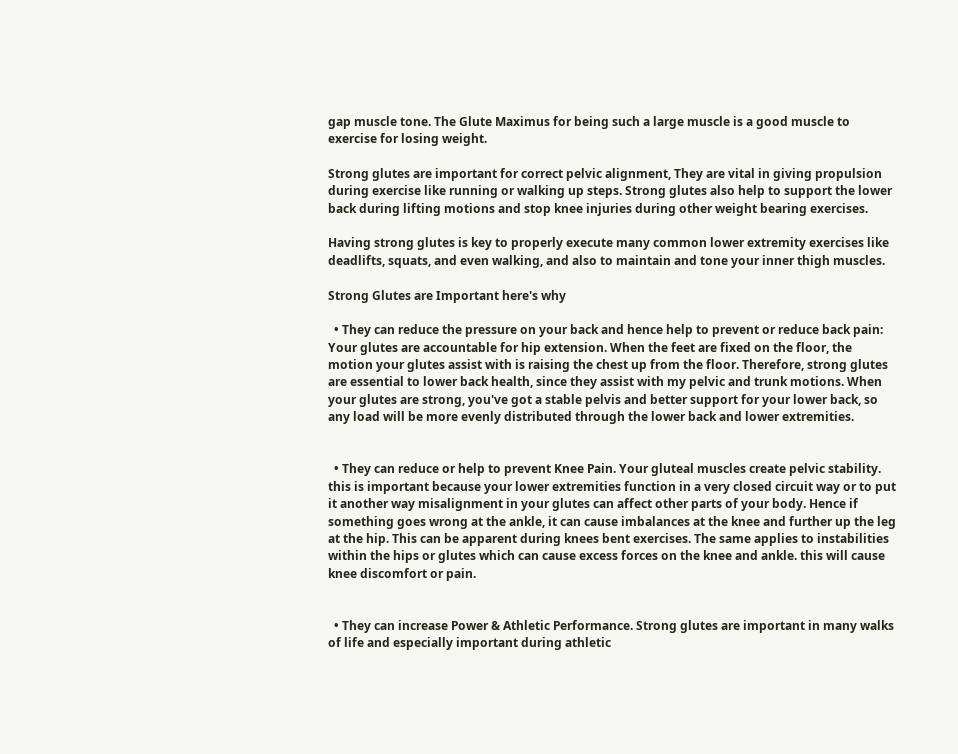gap muscle tone. The Glute Maximus for being such a large muscle is a good muscle to exercise for losing weight.

Strong glutes are important for correct pelvic alignment, They are vital in giving propulsion during exercise like running or walking up steps. Strong glutes also help to support the lower back during lifting motions and stop knee injuries during other weight bearing exercises.

Having strong glutes is key to properly execute many common lower extremity exercises like deadlifts, squats, and even walking, and also to maintain and tone your inner thigh muscles.

Strong Glutes are Important here's why

  • They can reduce the pressure on your back and hence help to prevent or reduce back pain: Your glutes are accountable for hip extension. When the feet are fixed on the floor, the motion your glutes assist with is raising the chest up from the floor. Therefore, strong glutes are essential to lower back health, since they assist with my pelvic and trunk motions. When your glutes are strong, you've got a stable pelvis and better support for your lower back, so any load will be more evenly distributed through the lower back and lower extremities.


  • They can reduce or help to prevent Knee Pain. Your gluteal muscles create pelvic stability. this is important because your lower extremities function in a very closed circuit way or to put it another way misalignment in your glutes can affect other parts of your body. Hence if something goes wrong at the ankle, it can cause imbalances at the knee and further up the leg at the hip. This can be apparent during knees bent exercises. The same applies to instabilities within the hips or glutes which can cause excess forces on the knee and ankle. this will cause knee discomfort or pain.


  • They can increase Power & Athletic Performance. Strong glutes are important in many walks of life and especially important during athletic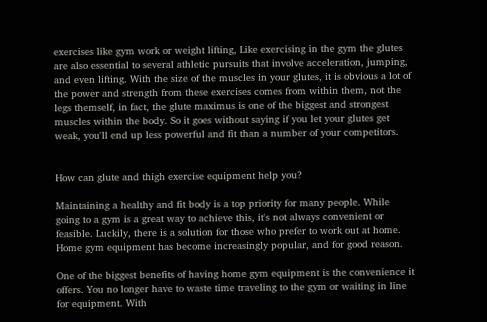exercises like gym work or weight lifting, Like exercising in the gym the glutes are also essential to several athletic pursuits that involve acceleration, jumping, and even lifting. With the size of the muscles in your glutes, it is obvious a lot of the power and strength from these exercises comes from within them, not the legs themself, in fact, the glute maximus is one of the biggest and strongest muscles within the body. So it goes without saying if you let your glutes get weak, you'll end up less powerful and fit than a number of your competitors.


How can glute and thigh exercise equipment help you?

Maintaining a healthy and fit body is a top priority for many people. While going to a gym is a great way to achieve this, it's not always convenient or feasible. Luckily, there is a solution for those who prefer to work out at home. Home gym equipment has become increasingly popular, and for good reason.

One of the biggest benefits of having home gym equipment is the convenience it offers. You no longer have to waste time traveling to the gym or waiting in line for equipment. With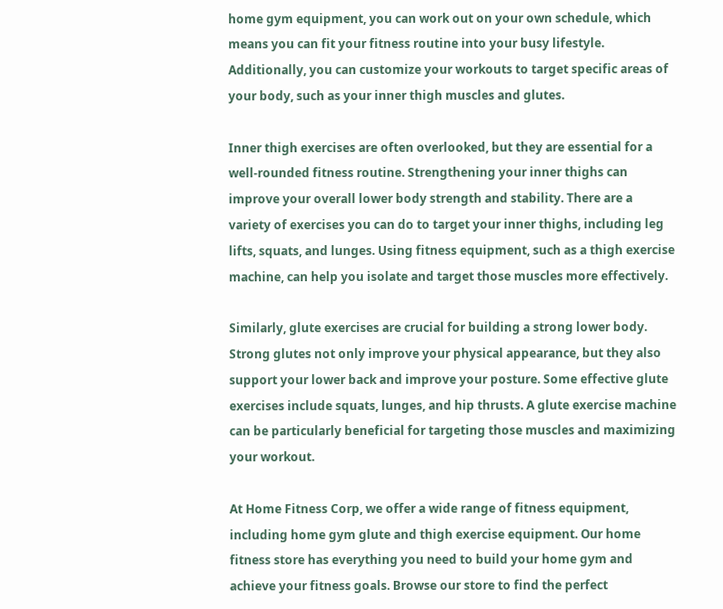home gym equipment, you can work out on your own schedule, which means you can fit your fitness routine into your busy lifestyle. Additionally, you can customize your workouts to target specific areas of your body, such as your inner thigh muscles and glutes.

Inner thigh exercises are often overlooked, but they are essential for a well-rounded fitness routine. Strengthening your inner thighs can improve your overall lower body strength and stability. There are a variety of exercises you can do to target your inner thighs, including leg lifts, squats, and lunges. Using fitness equipment, such as a thigh exercise machine, can help you isolate and target those muscles more effectively.

Similarly, glute exercises are crucial for building a strong lower body. Strong glutes not only improve your physical appearance, but they also support your lower back and improve your posture. Some effective glute exercises include squats, lunges, and hip thrusts. A glute exercise machine can be particularly beneficial for targeting those muscles and maximizing your workout.

At Home Fitness Corp, we offer a wide range of fitness equipment, including home gym glute and thigh exercise equipment. Our home fitness store has everything you need to build your home gym and achieve your fitness goals. Browse our store to find the perfect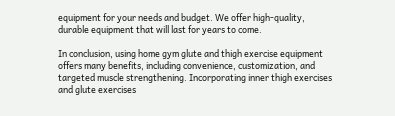equipment for your needs and budget. We offer high-quality, durable equipment that will last for years to come.

In conclusion, using home gym glute and thigh exercise equipment offers many benefits, including convenience, customization, and targeted muscle strengthening. Incorporating inner thigh exercises and glute exercises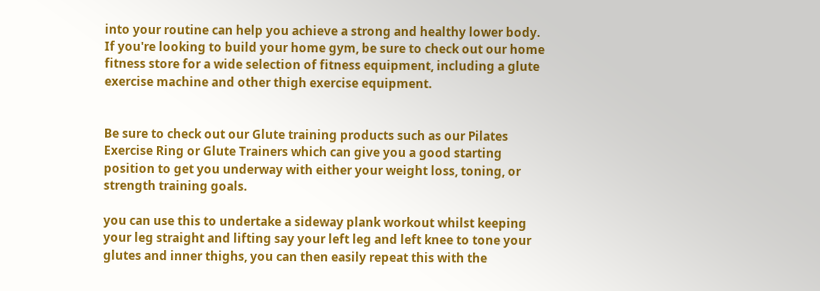into your routine can help you achieve a strong and healthy lower body. If you're looking to build your home gym, be sure to check out our home fitness store for a wide selection of fitness equipment, including a glute exercise machine and other thigh exercise equipment.


Be sure to check out our Glute training products such as our Pilates Exercise Ring or Glute Trainers which can give you a good starting position to get you underway with either your weight loss, toning, or strength training goals.

you can use this to undertake a sideway plank workout whilst keeping your leg straight and lifting say your left leg and left knee to tone your glutes and inner thighs, you can then easily repeat this with the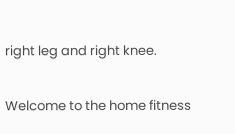right leg and right knee.

Welcome to the home fitness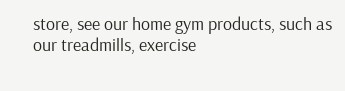store, see our home gym products, such as our treadmills, exercise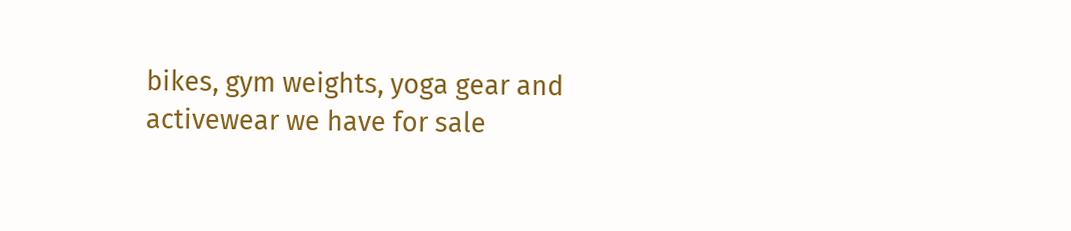bikes, gym weights, yoga gear and activewear we have for sale